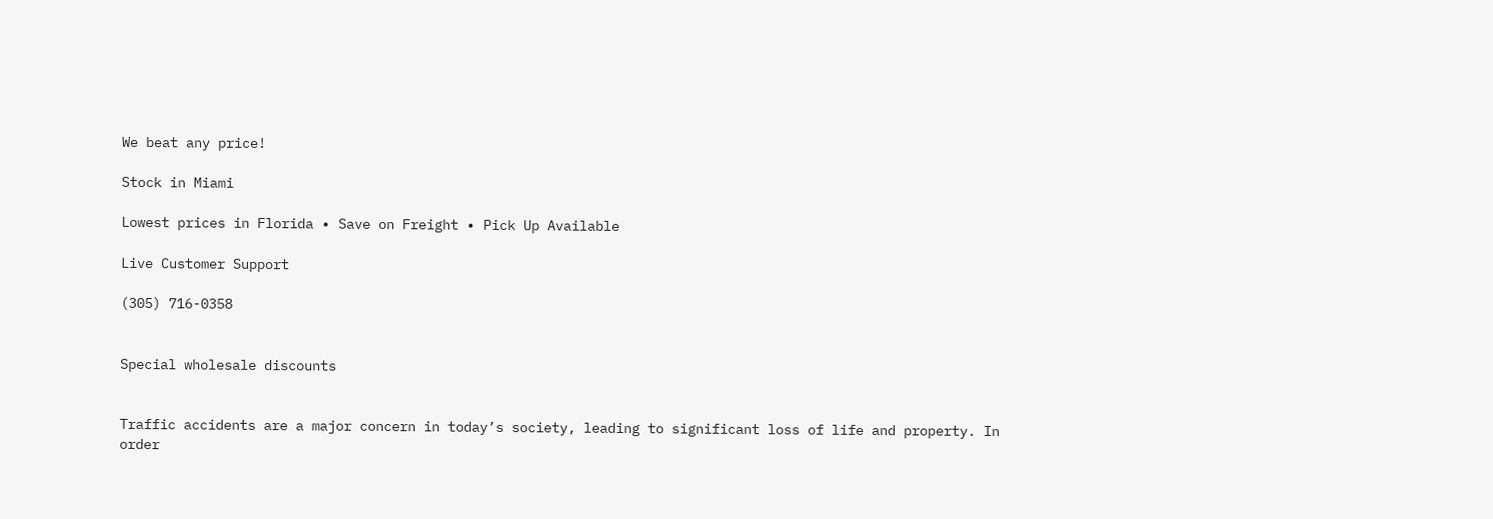We beat any price!

Stock in Miami

Lowest prices in Florida ∙ Save on Freight ∙ Pick Up Available

Live Customer Support

(305) 716-0358


Special wholesale discounts


Traffic accidents are a major concern in today’s society, leading to significant loss of life and property. In order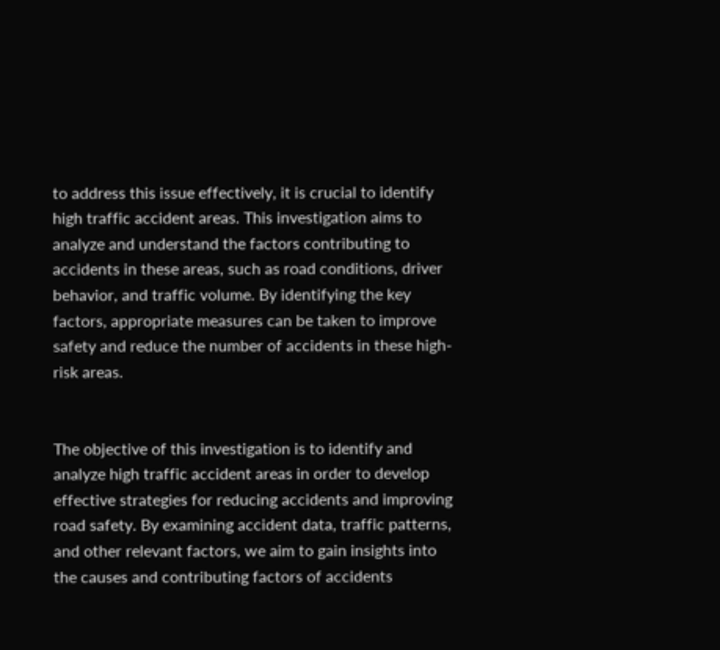to address this issue effectively, it is crucial to identify high traffic accident areas. This investigation aims to analyze and understand the factors contributing to accidents in these areas, such as road conditions, driver behavior, and traffic volume. By identifying the key factors, appropriate measures can be taken to improve safety and reduce the number of accidents in these high-risk areas.


The objective of this investigation is to identify and analyze high traffic accident areas in order to develop effective strategies for reducing accidents and improving road safety. By examining accident data, traffic patterns, and other relevant factors, we aim to gain insights into the causes and contributing factors of accidents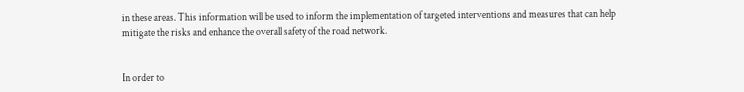in these areas. This information will be used to inform the implementation of targeted interventions and measures that can help mitigate the risks and enhance the overall safety of the road network.


In order to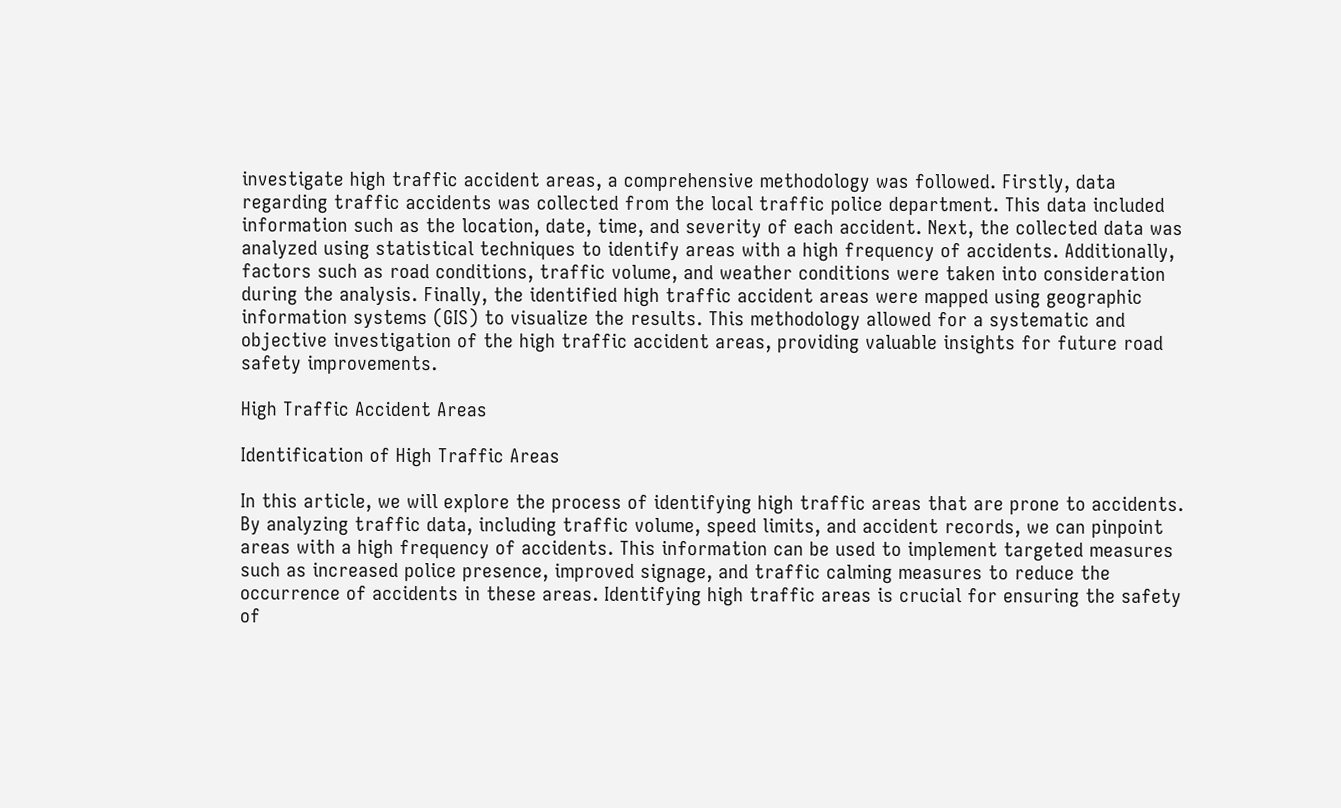investigate high traffic accident areas, a comprehensive methodology was followed. Firstly, data regarding traffic accidents was collected from the local traffic police department. This data included information such as the location, date, time, and severity of each accident. Next, the collected data was analyzed using statistical techniques to identify areas with a high frequency of accidents. Additionally, factors such as road conditions, traffic volume, and weather conditions were taken into consideration during the analysis. Finally, the identified high traffic accident areas were mapped using geographic information systems (GIS) to visualize the results. This methodology allowed for a systematic and objective investigation of the high traffic accident areas, providing valuable insights for future road safety improvements.

High Traffic Accident Areas

Identification of High Traffic Areas

In this article, we will explore the process of identifying high traffic areas that are prone to accidents. By analyzing traffic data, including traffic volume, speed limits, and accident records, we can pinpoint areas with a high frequency of accidents. This information can be used to implement targeted measures such as increased police presence, improved signage, and traffic calming measures to reduce the occurrence of accidents in these areas. Identifying high traffic areas is crucial for ensuring the safety of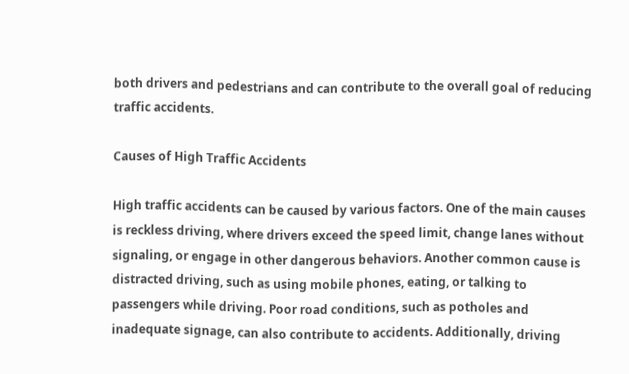both drivers and pedestrians and can contribute to the overall goal of reducing traffic accidents.

Causes of High Traffic Accidents

High traffic accidents can be caused by various factors. One of the main causes is reckless driving, where drivers exceed the speed limit, change lanes without signaling, or engage in other dangerous behaviors. Another common cause is distracted driving, such as using mobile phones, eating, or talking to passengers while driving. Poor road conditions, such as potholes and inadequate signage, can also contribute to accidents. Additionally, driving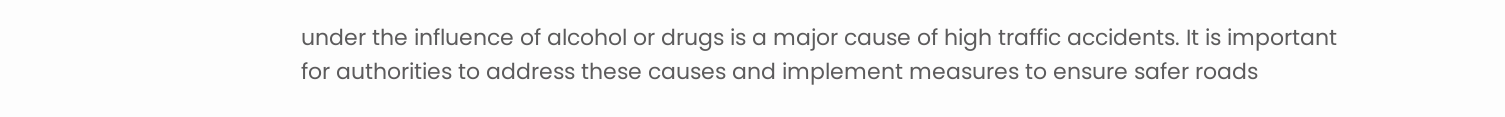under the influence of alcohol or drugs is a major cause of high traffic accidents. It is important for authorities to address these causes and implement measures to ensure safer roads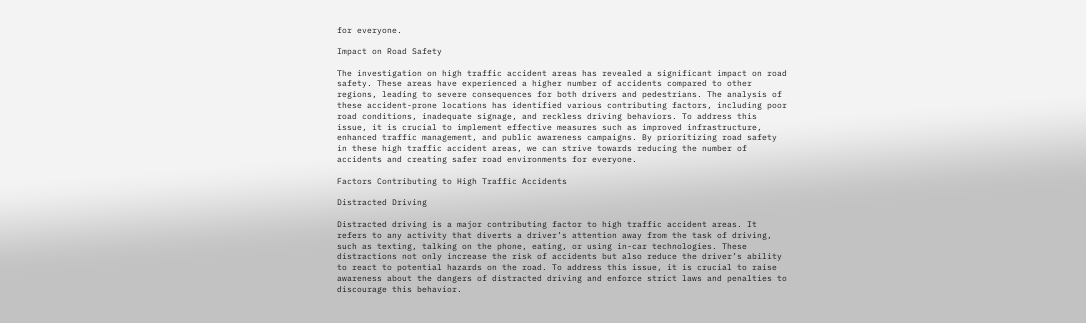for everyone.

Impact on Road Safety

The investigation on high traffic accident areas has revealed a significant impact on road safety. These areas have experienced a higher number of accidents compared to other regions, leading to severe consequences for both drivers and pedestrians. The analysis of these accident-prone locations has identified various contributing factors, including poor road conditions, inadequate signage, and reckless driving behaviors. To address this issue, it is crucial to implement effective measures such as improved infrastructure, enhanced traffic management, and public awareness campaigns. By prioritizing road safety in these high traffic accident areas, we can strive towards reducing the number of accidents and creating safer road environments for everyone.

Factors Contributing to High Traffic Accidents

Distracted Driving

Distracted driving is a major contributing factor to high traffic accident areas. It refers to any activity that diverts a driver’s attention away from the task of driving, such as texting, talking on the phone, eating, or using in-car technologies. These distractions not only increase the risk of accidents but also reduce the driver’s ability to react to potential hazards on the road. To address this issue, it is crucial to raise awareness about the dangers of distracted driving and enforce strict laws and penalties to discourage this behavior.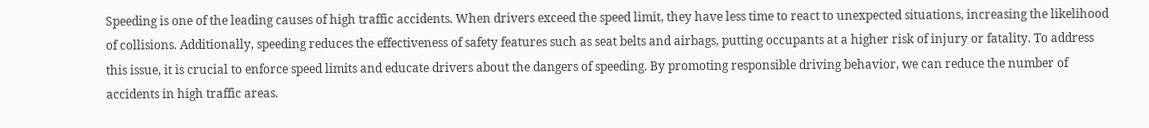Speeding is one of the leading causes of high traffic accidents. When drivers exceed the speed limit, they have less time to react to unexpected situations, increasing the likelihood of collisions. Additionally, speeding reduces the effectiveness of safety features such as seat belts and airbags, putting occupants at a higher risk of injury or fatality. To address this issue, it is crucial to enforce speed limits and educate drivers about the dangers of speeding. By promoting responsible driving behavior, we can reduce the number of accidents in high traffic areas.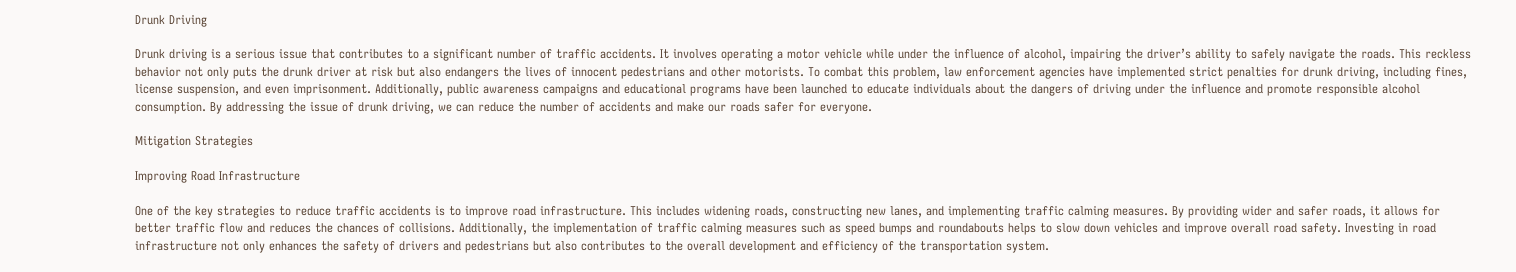Drunk Driving

Drunk driving is a serious issue that contributes to a significant number of traffic accidents. It involves operating a motor vehicle while under the influence of alcohol, impairing the driver’s ability to safely navigate the roads. This reckless behavior not only puts the drunk driver at risk but also endangers the lives of innocent pedestrians and other motorists. To combat this problem, law enforcement agencies have implemented strict penalties for drunk driving, including fines, license suspension, and even imprisonment. Additionally, public awareness campaigns and educational programs have been launched to educate individuals about the dangers of driving under the influence and promote responsible alcohol consumption. By addressing the issue of drunk driving, we can reduce the number of accidents and make our roads safer for everyone.

Mitigation Strategies

Improving Road Infrastructure

One of the key strategies to reduce traffic accidents is to improve road infrastructure. This includes widening roads, constructing new lanes, and implementing traffic calming measures. By providing wider and safer roads, it allows for better traffic flow and reduces the chances of collisions. Additionally, the implementation of traffic calming measures such as speed bumps and roundabouts helps to slow down vehicles and improve overall road safety. Investing in road infrastructure not only enhances the safety of drivers and pedestrians but also contributes to the overall development and efficiency of the transportation system.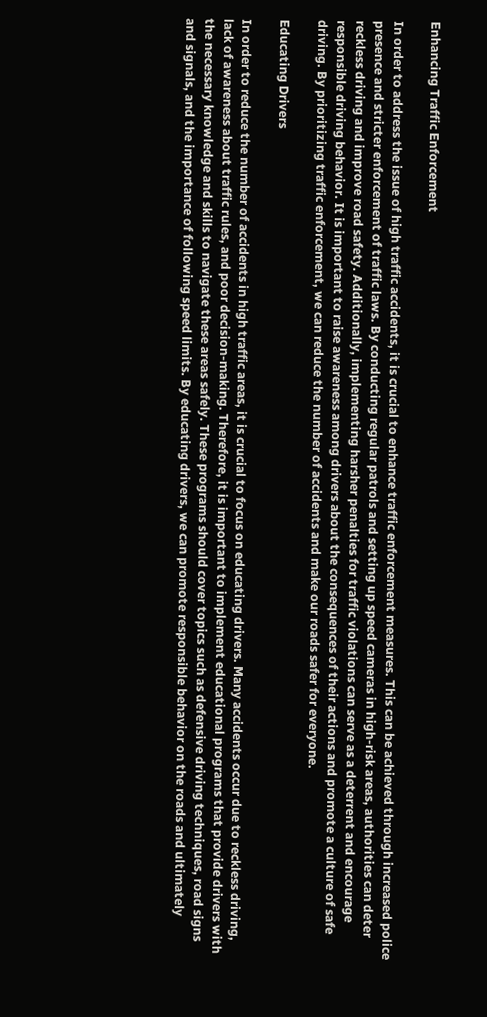Enhancing Traffic Enforcement

In order to address the issue of high traffic accidents, it is crucial to enhance traffic enforcement measures. This can be achieved through increased police presence and stricter enforcement of traffic laws. By conducting regular patrols and setting up speed cameras in high-risk areas, authorities can deter reckless driving and improve road safety. Additionally, implementing harsher penalties for traffic violations can serve as a deterrent and encourage responsible driving behavior. It is important to raise awareness among drivers about the consequences of their actions and promote a culture of safe driving. By prioritizing traffic enforcement, we can reduce the number of accidents and make our roads safer for everyone.

Educating Drivers

In order to reduce the number of accidents in high traffic areas, it is crucial to focus on educating drivers. Many accidents occur due to reckless driving, lack of awareness about traffic rules, and poor decision-making. Therefore, it is important to implement educational programs that provide drivers with the necessary knowledge and skills to navigate these areas safely. These programs should cover topics such as defensive driving techniques, road signs and signals, and the importance of following speed limits. By educating drivers, we can promote responsible behavior on the roads and ultimately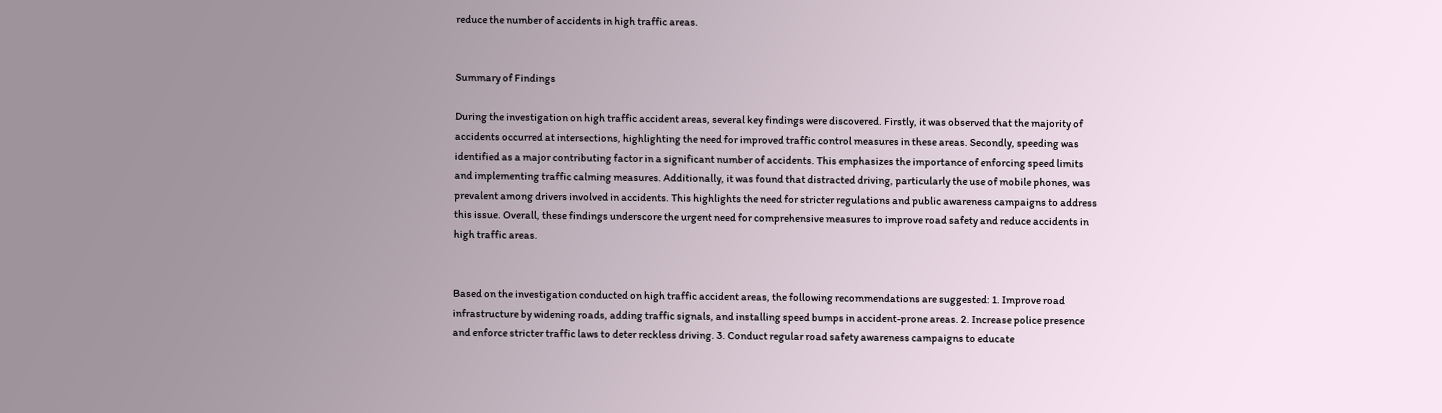reduce the number of accidents in high traffic areas.


Summary of Findings

During the investigation on high traffic accident areas, several key findings were discovered. Firstly, it was observed that the majority of accidents occurred at intersections, highlighting the need for improved traffic control measures in these areas. Secondly, speeding was identified as a major contributing factor in a significant number of accidents. This emphasizes the importance of enforcing speed limits and implementing traffic calming measures. Additionally, it was found that distracted driving, particularly the use of mobile phones, was prevalent among drivers involved in accidents. This highlights the need for stricter regulations and public awareness campaigns to address this issue. Overall, these findings underscore the urgent need for comprehensive measures to improve road safety and reduce accidents in high traffic areas.


Based on the investigation conducted on high traffic accident areas, the following recommendations are suggested: 1. Improve road infrastructure by widening roads, adding traffic signals, and installing speed bumps in accident-prone areas. 2. Increase police presence and enforce stricter traffic laws to deter reckless driving. 3. Conduct regular road safety awareness campaigns to educate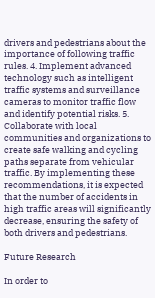drivers and pedestrians about the importance of following traffic rules. 4. Implement advanced technology such as intelligent traffic systems and surveillance cameras to monitor traffic flow and identify potential risks. 5. Collaborate with local communities and organizations to create safe walking and cycling paths separate from vehicular traffic. By implementing these recommendations, it is expected that the number of accidents in high traffic areas will significantly decrease, ensuring the safety of both drivers and pedestrians.

Future Research

In order to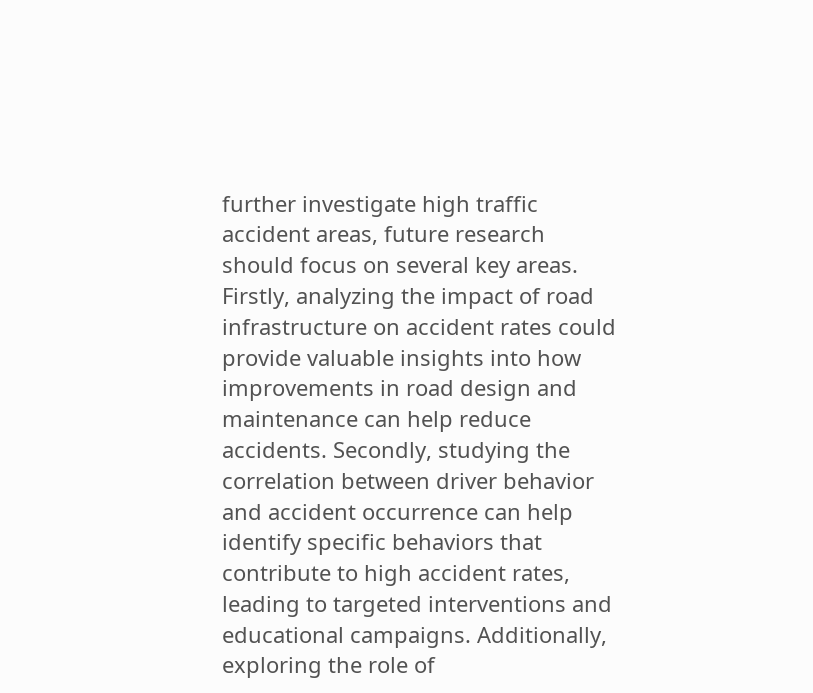further investigate high traffic accident areas, future research should focus on several key areas. Firstly, analyzing the impact of road infrastructure on accident rates could provide valuable insights into how improvements in road design and maintenance can help reduce accidents. Secondly, studying the correlation between driver behavior and accident occurrence can help identify specific behaviors that contribute to high accident rates, leading to targeted interventions and educational campaigns. Additionally, exploring the role of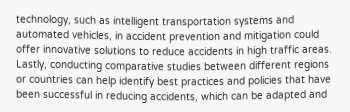technology, such as intelligent transportation systems and automated vehicles, in accident prevention and mitigation could offer innovative solutions to reduce accidents in high traffic areas. Lastly, conducting comparative studies between different regions or countries can help identify best practices and policies that have been successful in reducing accidents, which can be adapted and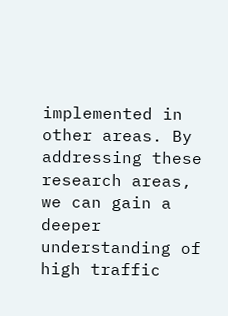implemented in other areas. By addressing these research areas, we can gain a deeper understanding of high traffic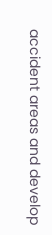accident areas and develop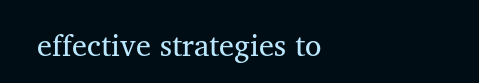effective strategies to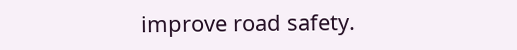improve road safety.